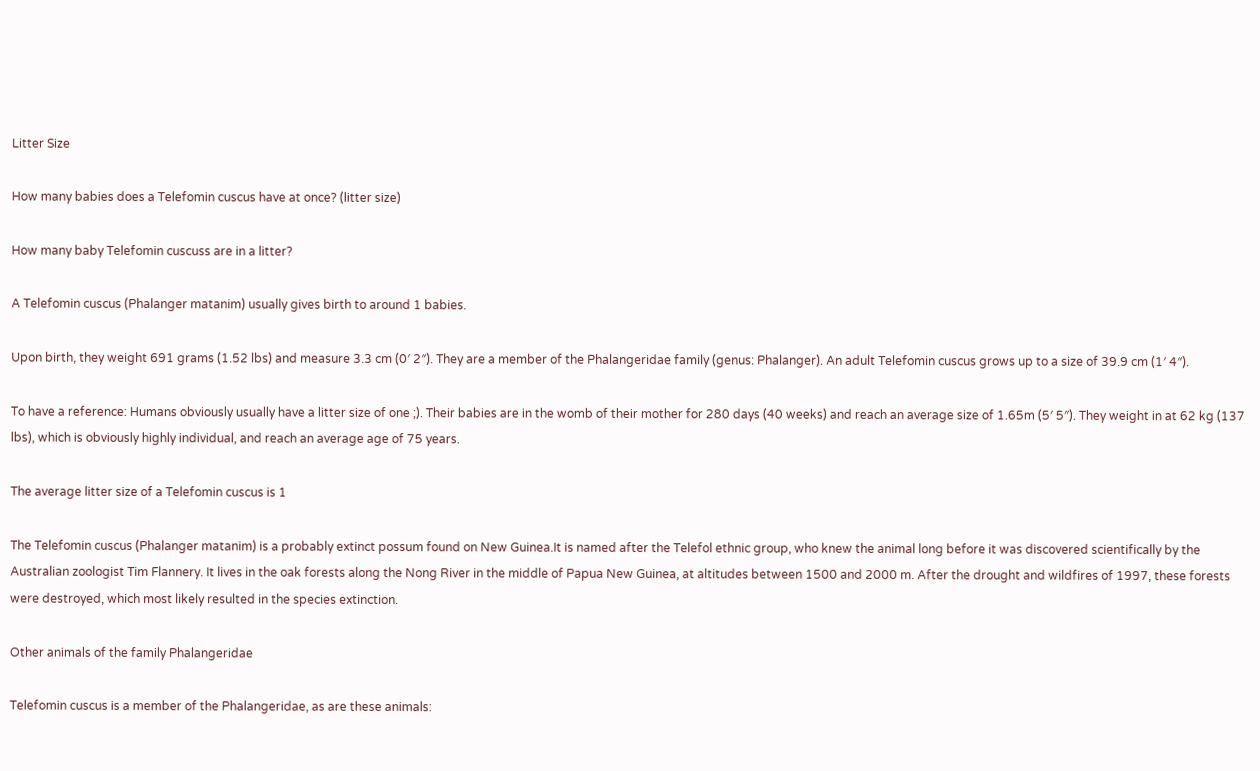Litter Size

How many babies does a Telefomin cuscus have at once? (litter size)

How many baby Telefomin cuscuss are in a litter?

A Telefomin cuscus (Phalanger matanim) usually gives birth to around 1 babies.

Upon birth, they weight 691 grams (1.52 lbs) and measure 3.3 cm (0′ 2″). They are a member of the Phalangeridae family (genus: Phalanger). An adult Telefomin cuscus grows up to a size of 39.9 cm (1′ 4″).

To have a reference: Humans obviously usually have a litter size of one ;). Their babies are in the womb of their mother for 280 days (40 weeks) and reach an average size of 1.65m (5′ 5″). They weight in at 62 kg (137 lbs), which is obviously highly individual, and reach an average age of 75 years.

The average litter size of a Telefomin cuscus is 1

The Telefomin cuscus (Phalanger matanim) is a probably extinct possum found on New Guinea.It is named after the Telefol ethnic group, who knew the animal long before it was discovered scientifically by the Australian zoologist Tim Flannery. It lives in the oak forests along the Nong River in the middle of Papua New Guinea, at altitudes between 1500 and 2000 m. After the drought and wildfires of 1997, these forests were destroyed, which most likely resulted in the species extinction.

Other animals of the family Phalangeridae

Telefomin cuscus is a member of the Phalangeridae, as are these animals: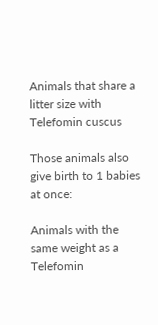Animals that share a litter size with Telefomin cuscus

Those animals also give birth to 1 babies at once:

Animals with the same weight as a Telefomin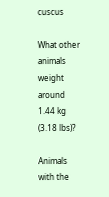cuscus

What other animals weight around 1.44 kg (3.18 lbs)?

Animals with the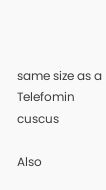same size as a Telefomin cuscus

Also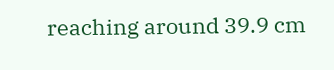reaching around 39.9 cm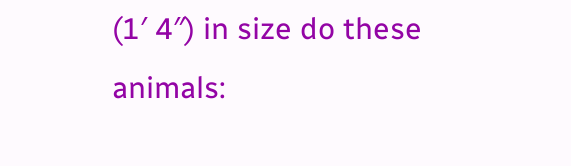(1′ 4″) in size do these animals: